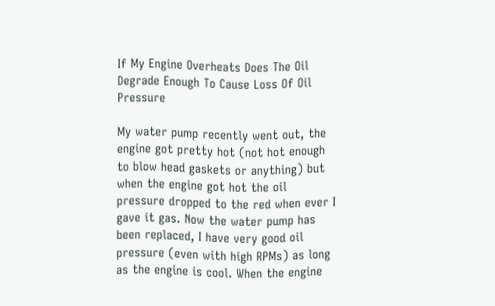If My Engine Overheats Does The Oil Degrade Enough To Cause Loss Of Oil Pressure

My water pump recently went out, the engine got pretty hot (not hot enough to blow head gaskets or anything) but when the engine got hot the oil pressure dropped to the red when ever I gave it gas. Now the water pump has been replaced, I have very good oil pressure (even with high RPMs) as long as the engine is cool. When the engine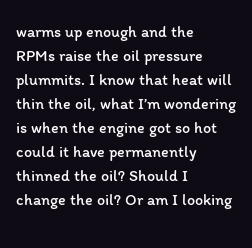warms up enough and the RPMs raise the oil pressure plummits. I know that heat will thin the oil, what I’m wondering is when the engine got so hot could it have permanently thinned the oil? Should I change the oil? Or am I looking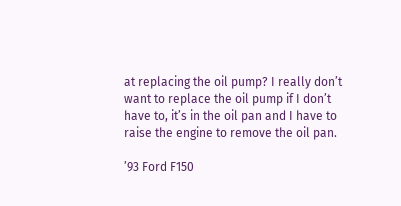at replacing the oil pump? I really don’t want to replace the oil pump if I don’t have to, it’s in the oil pan and I have to raise the engine to remove the oil pan.

’93 Ford F150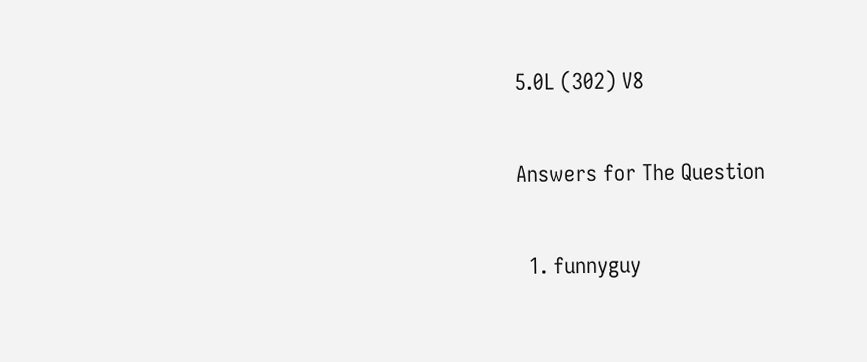5.0L (302) V8

Answers for The Question

  1. funnyguy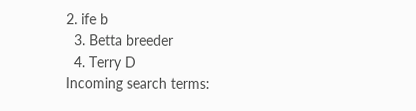2. ife b
  3. Betta breeder
  4. Terry D
Incoming search terms: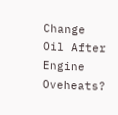Change Oil After Engine Oveheats?